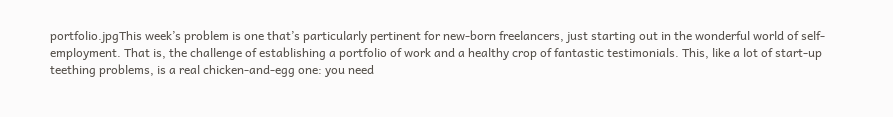portfolio.jpgThis week’s problem is one that’s particularly pertinent for new-born freelancers, just starting out in the wonderful world of self-employment. That is, the challenge of establishing a portfolio of work and a healthy crop of fantastic testimonials. This, like a lot of start-up teething problems, is a real chicken-and-egg one: you need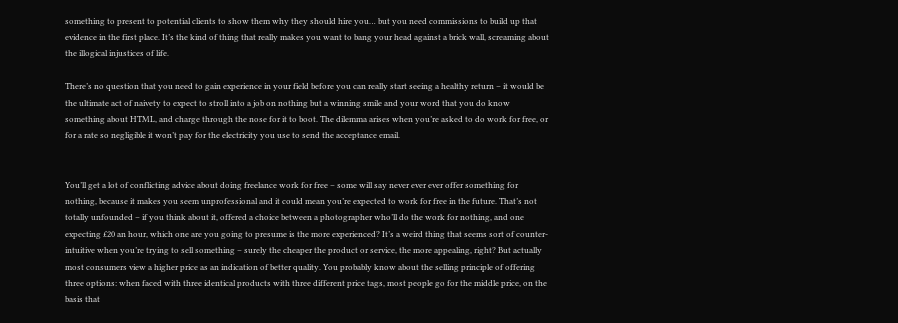something to present to potential clients to show them why they should hire you… but you need commissions to build up that evidence in the first place. It’s the kind of thing that really makes you want to bang your head against a brick wall, screaming about the illogical injustices of life.

There’s no question that you need to gain experience in your field before you can really start seeing a healthy return – it would be the ultimate act of naivety to expect to stroll into a job on nothing but a winning smile and your word that you do know something about HTML, and charge through the nose for it to boot. The dilemma arises when you’re asked to do work for free, or for a rate so negligible it won’t pay for the electricity you use to send the acceptance email.


You’ll get a lot of conflicting advice about doing freelance work for free – some will say never ever ever offer something for nothing, because it makes you seem unprofessional and it could mean you’re expected to work for free in the future. That’s not totally unfounded – if you think about it, offered a choice between a photographer who’ll do the work for nothing, and one expecting £20 an hour, which one are you going to presume is the more experienced? It’s a weird thing that seems sort of counter-intuitive when you’re trying to sell something – surely the cheaper the product or service, the more appealing, right? But actually most consumers view a higher price as an indication of better quality. You probably know about the selling principle of offering three options: when faced with three identical products with three different price tags, most people go for the middle price, on the basis that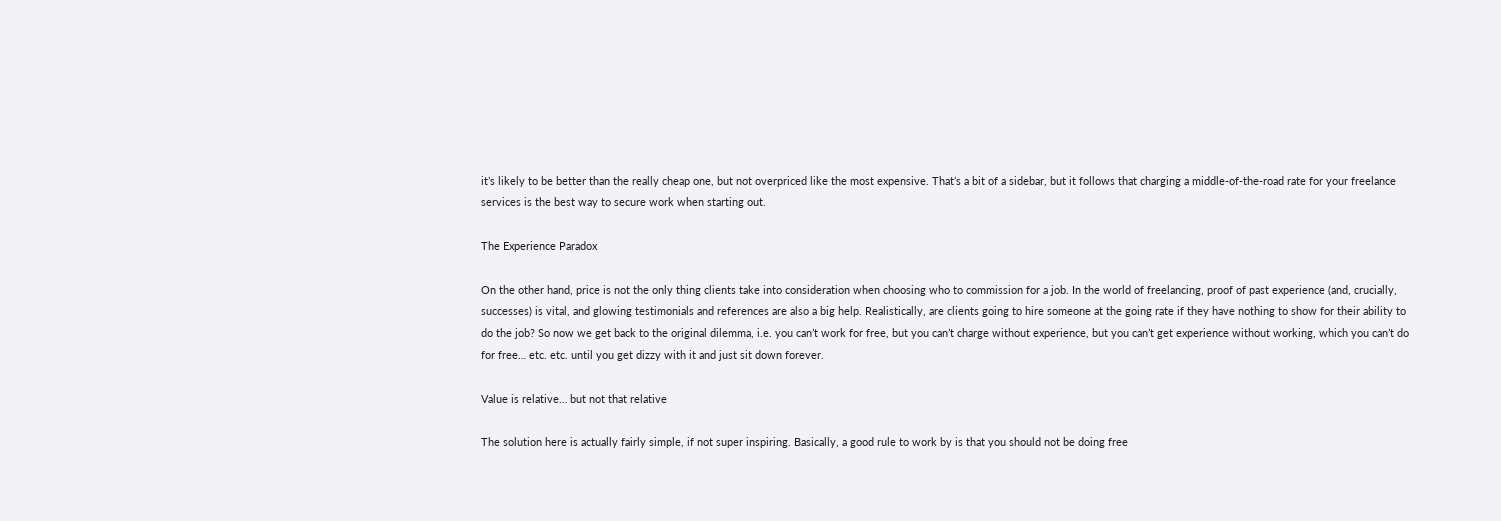it’s likely to be better than the really cheap one, but not overpriced like the most expensive. That’s a bit of a sidebar, but it follows that charging a middle-of-the-road rate for your freelance services is the best way to secure work when starting out.

The Experience Paradox

On the other hand, price is not the only thing clients take into consideration when choosing who to commission for a job. In the world of freelancing, proof of past experience (and, crucially, successes) is vital, and glowing testimonials and references are also a big help. Realistically, are clients going to hire someone at the going rate if they have nothing to show for their ability to do the job? So now we get back to the original dilemma, i.e. you can’t work for free, but you can’t charge without experience, but you can’t get experience without working, which you can’t do for free… etc. etc. until you get dizzy with it and just sit down forever.

Value is relative… but not that relative

The solution here is actually fairly simple, if not super inspiring. Basically, a good rule to work by is that you should not be doing free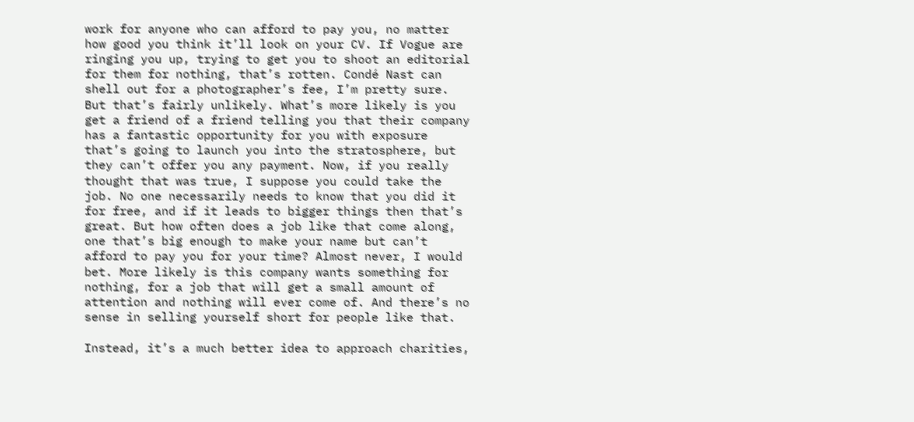work for anyone who can afford to pay you, no matter how good you think it’ll look on your CV. If Vogue are ringing you up, trying to get you to shoot an editorial for them for nothing, that’s rotten. Condé Nast can shell out for a photographer’s fee, I’m pretty sure. But that’s fairly unlikely. What’s more likely is you get a friend of a friend telling you that their company has a fantastic opportunity for you with exposure that’s going to launch you into the stratosphere, but they can’t offer you any payment. Now, if you really thought that was true, I suppose you could take the job. No one necessarily needs to know that you did it for free, and if it leads to bigger things then that’s great. But how often does a job like that come along, one that’s big enough to make your name but can’t afford to pay you for your time? Almost never, I would bet. More likely is this company wants something for nothing, for a job that will get a small amount of attention and nothing will ever come of. And there’s no sense in selling yourself short for people like that.

Instead, it’s a much better idea to approach charities,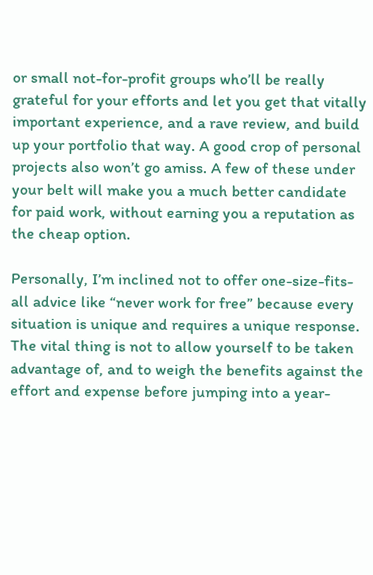or small not-for-profit groups who’ll be really grateful for your efforts and let you get that vitally important experience, and a rave review, and build up your portfolio that way. A good crop of personal projects also won’t go amiss. A few of these under your belt will make you a much better candidate for paid work, without earning you a reputation as the cheap option.

Personally, I’m inclined not to offer one-size-fits-all advice like “never work for free” because every situation is unique and requires a unique response. The vital thing is not to allow yourself to be taken advantage of, and to weigh the benefits against the effort and expense before jumping into a year-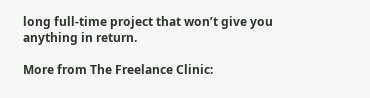long full-time project that won’t give you anything in return.

More from The Freelance Clinic: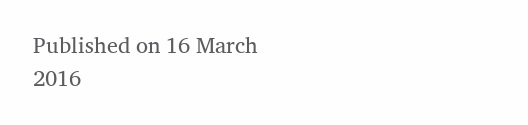Published on 16 March 2016